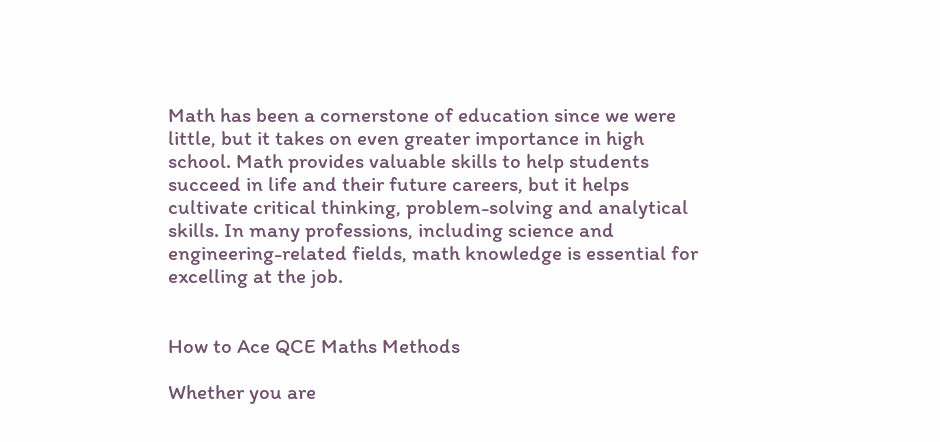Math has been a cornerstone of education since we were little, but it takes on even greater importance in high school. Math provides valuable skills to help students succeed in life and their future careers, but it helps cultivate critical thinking, problem-solving and analytical skills. In many professions, including science and engineering-related fields, math knowledge is essential for excelling at the job.


How to Ace QCE Maths Methods

Whether you are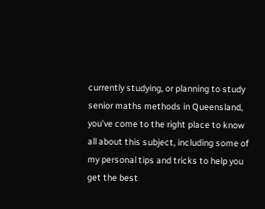currently studying, or planning to study senior maths methods in Queensland, you’ve come to the right place to know all about this subject, including some of my personal tips and tricks to help you get the best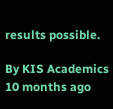results possible.

By KIS Academics
10 months ago